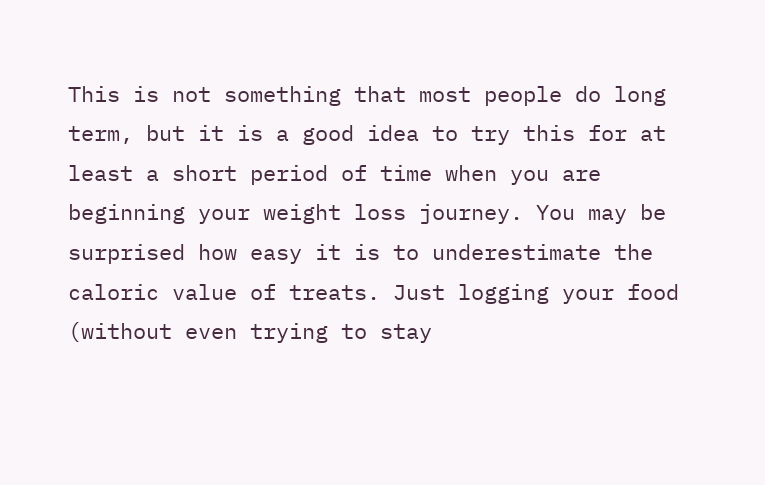This is not something that most people do long term, but it is a good idea to try this for at least a short period of time when you are beginning your weight loss journey. You may be surprised how easy it is to underestimate the caloric value of treats. Just logging your food (without even trying to stay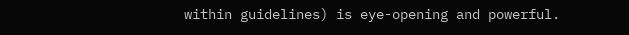within guidelines) is eye-opening and powerful.